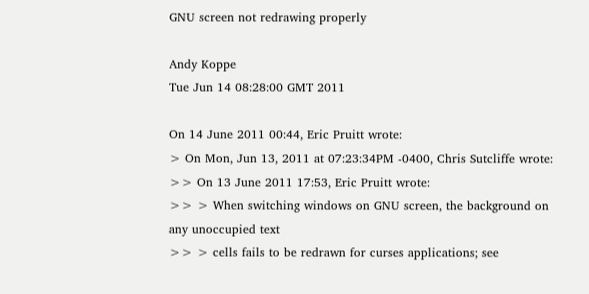GNU screen not redrawing properly

Andy Koppe
Tue Jun 14 08:28:00 GMT 2011

On 14 June 2011 00:44, Eric Pruitt wrote:
> On Mon, Jun 13, 2011 at 07:23:34PM -0400, Chris Sutcliffe wrote:
>> On 13 June 2011 17:53, Eric Pruitt wrote:
>> > When switching windows on GNU screen, the background on any unoccupied text
>> > cells fails to be redrawn for curses applications; see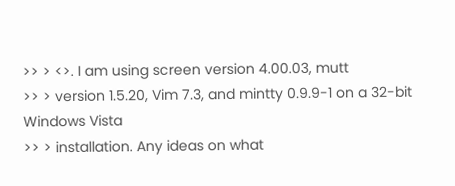>> > <>. I am using screen version 4.00.03, mutt
>> > version 1.5.20, Vim 7.3, and mintty 0.9.9-1 on a 32-bit Windows Vista
>> > installation. Any ideas on what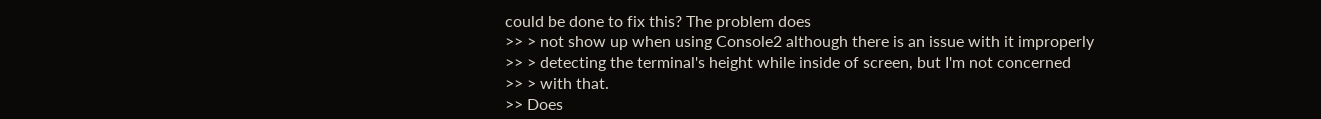could be done to fix this? The problem does
>> > not show up when using Console2 although there is an issue with it improperly
>> > detecting the terminal's height while inside of screen, but I'm not concerned
>> > with that.
>> Does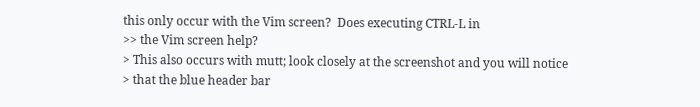this only occur with the Vim screen?  Does executing CTRL-L in
>> the Vim screen help?
> This also occurs with mutt; look closely at the screenshot and you will notice
> that the blue header bar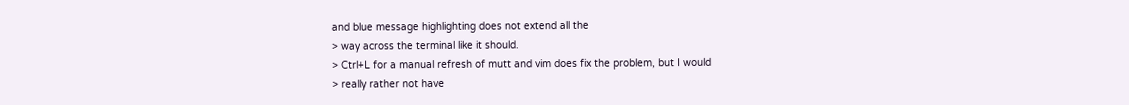and blue message highlighting does not extend all the
> way across the terminal like it should.
> Ctrl+L for a manual refresh of mutt and vim does fix the problem, but I would
> really rather not have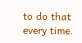to do that every time.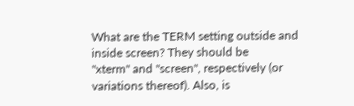What are the TERM setting outside and inside screen? They should be
"xterm" and "screen", respectively (or variations thereof). Also, is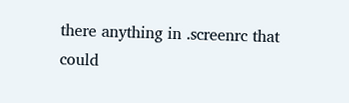there anything in .screenrc that could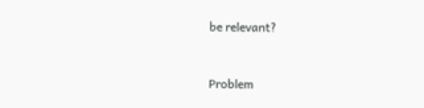be relevant?


Problem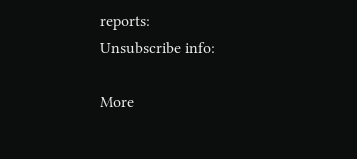reports:
Unsubscribe info:

More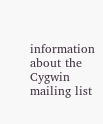information about the Cygwin mailing list